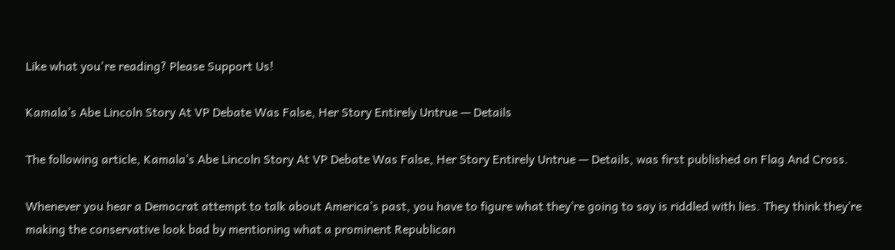Like what you're reading? Please Support Us!

Kamala’s Abe Lincoln Story At VP Debate Was False, Her Story Entirely Untrue — Details

The following article, Kamala’s Abe Lincoln Story At VP Debate Was False, Her Story Entirely Untrue — Details, was first published on Flag And Cross.

Whenever you hear a Democrat attempt to talk about America’s past, you have to figure what they’re going to say is riddled with lies. They think they’re making the conservative look bad by mentioning what a prominent Republican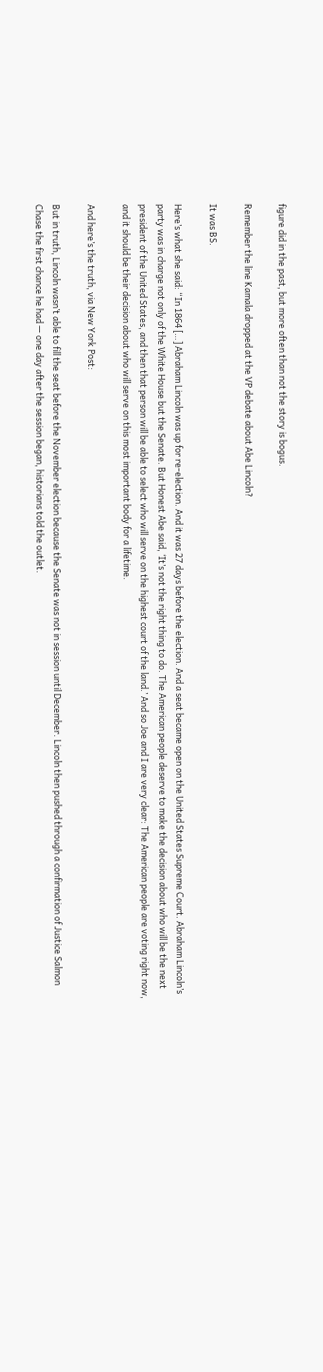figure did in the past, but more often than not the story is bogus.

Remember the line Kamala dropped at the VP debate about Abe Lincoln?

It was BS.

Here’s what she said: “In 1864 […] Abraham Lincoln was up for re-election. And it was 27 days before the election. And a seat became open on the United States Supreme Court. Abraham Lincoln’s party was in charge not only of the White House but the Senate. But Honest Abe said, ‘It’s not the right thing to do. The American people deserve to make the decision about who will be the next president of the United States, and then that person will be able to select who will serve on the highest court of the land.’ And so Joe and I are very clear: The American people are voting right now, and it should be their decision about who will serve on this most important body for a lifetime.

And here’s the truth, via New York Post:

But in truth, Lincoln wasn’t able to fill the seat before the November election because the Senate was not in session until December. Lincoln then pushed through a confirmation of Justice Salmon Chase the first chance he had — one day after the session began, historians told the outlet.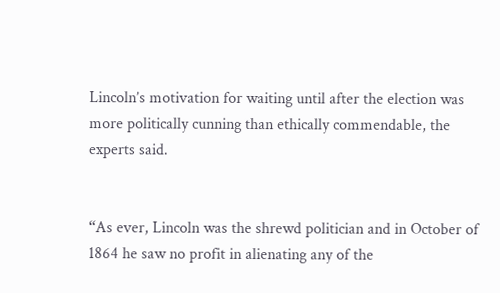Lincoln’s motivation for waiting until after the election was more politically cunning than ethically commendable, the experts said.


“As ever, Lincoln was the shrewd politician and in October of 1864 he saw no profit in alienating any of the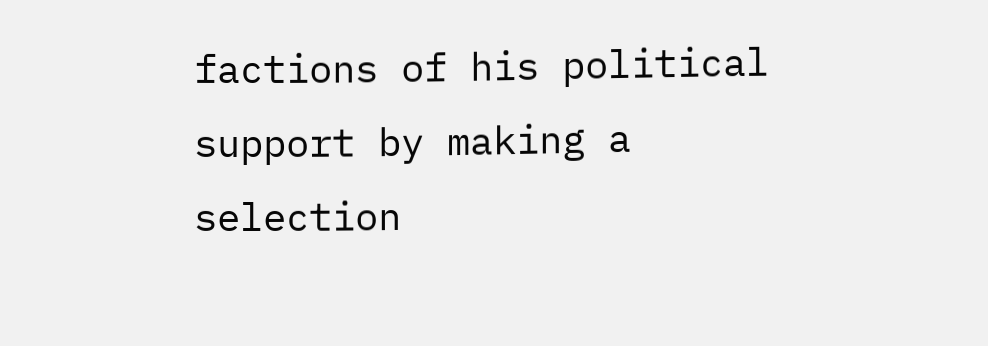factions of his political support by making a selection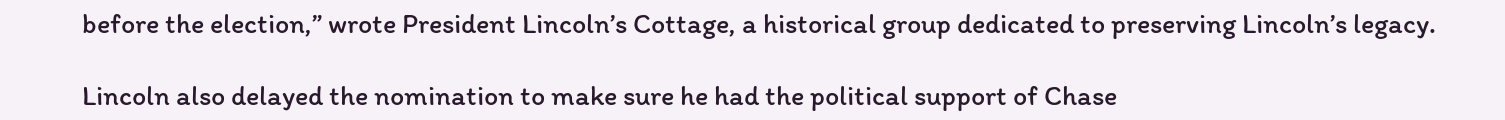before the election,” wrote President Lincoln’s Cottage, a historical group dedicated to preserving Lincoln’s legacy.

Lincoln also delayed the nomination to make sure he had the political support of Chase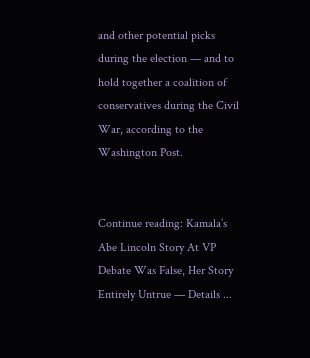and other potential picks during the election — and to hold together a coalition of conservatives during the Civil War, according to the Washington Post.


Continue reading: Kamala’s Abe Lincoln Story At VP Debate Was False, Her Story Entirely Untrue — Details ...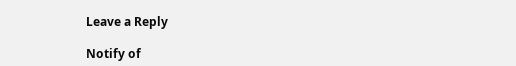Leave a Reply

Notify of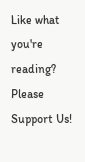Like what you're reading? Please Support Us!